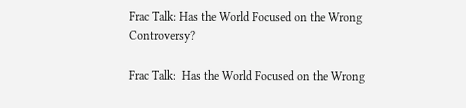Frac Talk: Has the World Focused on the Wrong Controversy?

Frac Talk:  Has the World Focused on the Wrong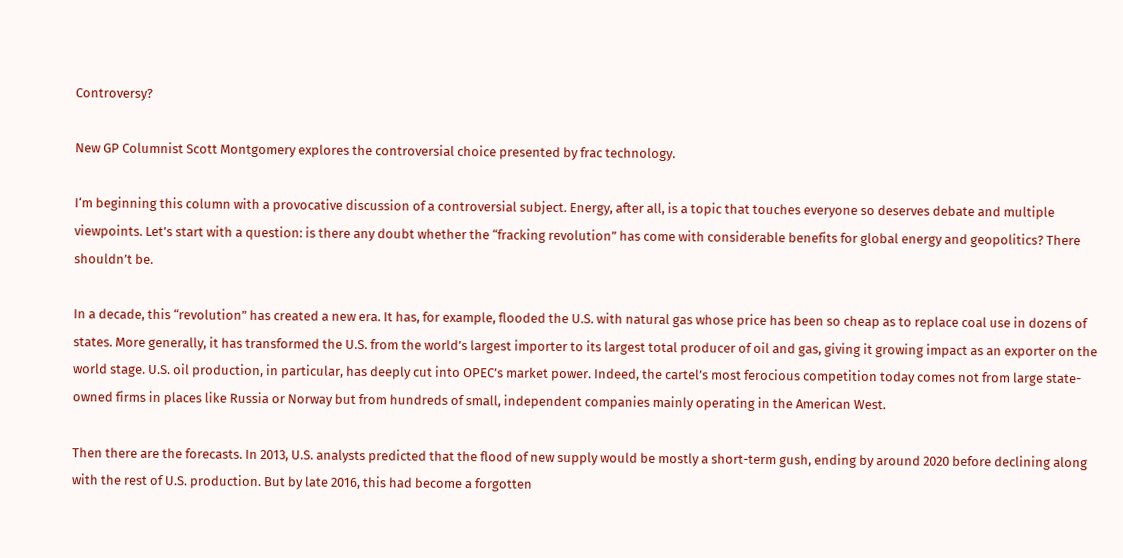Controversy?

New GP Columnist Scott Montgomery explores the controversial choice presented by frac technology.

I‘m beginning this column with a provocative discussion of a controversial subject. Energy, after all, is a topic that touches everyone so deserves debate and multiple viewpoints. Let’s start with a question: is there any doubt whether the “fracking revolution” has come with considerable benefits for global energy and geopolitics? There shouldn’t be.

In a decade, this “revolution” has created a new era. It has, for example, flooded the U.S. with natural gas whose price has been so cheap as to replace coal use in dozens of states. More generally, it has transformed the U.S. from the world’s largest importer to its largest total producer of oil and gas, giving it growing impact as an exporter on the world stage. U.S. oil production, in particular, has deeply cut into OPEC’s market power. Indeed, the cartel’s most ferocious competition today comes not from large state-owned firms in places like Russia or Norway but from hundreds of small, independent companies mainly operating in the American West.

Then there are the forecasts. In 2013, U.S. analysts predicted that the flood of new supply would be mostly a short-term gush, ending by around 2020 before declining along with the rest of U.S. production. But by late 2016, this had become a forgotten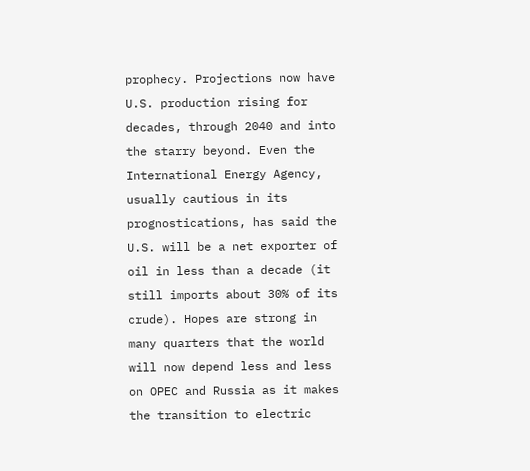prophecy. Projections now have U.S. production rising for decades, through 2040 and into the starry beyond. Even the International Energy Agency, usually cautious in its prognostications, has said the U.S. will be a net exporter of oil in less than a decade (it still imports about 30% of its crude). Hopes are strong in many quarters that the world will now depend less and less on OPEC and Russia as it makes the transition to electric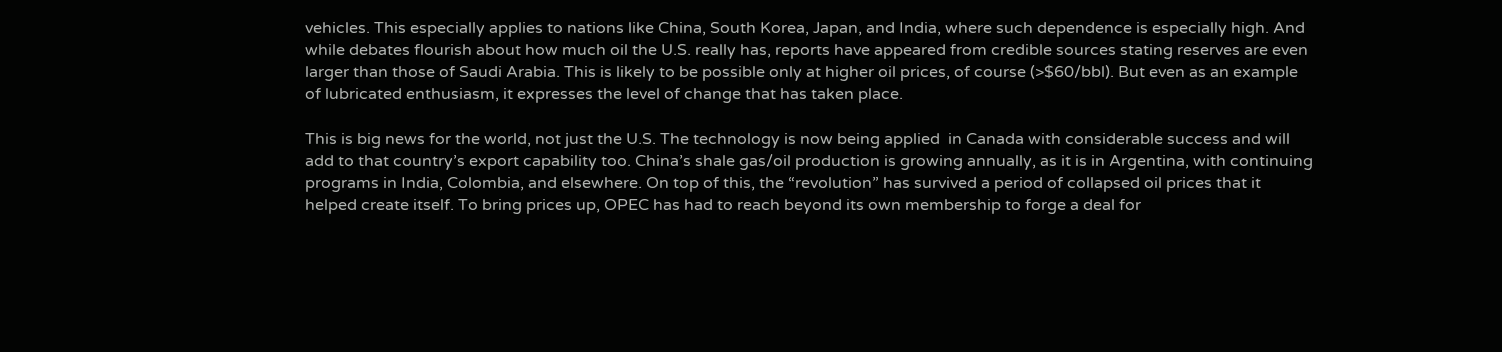vehicles. This especially applies to nations like China, South Korea, Japan, and India, where such dependence is especially high. And while debates flourish about how much oil the U.S. really has, reports have appeared from credible sources stating reserves are even larger than those of Saudi Arabia. This is likely to be possible only at higher oil prices, of course (>$60/bbl). But even as an example of lubricated enthusiasm, it expresses the level of change that has taken place.

This is big news for the world, not just the U.S. The technology is now being applied  in Canada with considerable success and will add to that country’s export capability too. China’s shale gas/oil production is growing annually, as it is in Argentina, with continuing programs in India, Colombia, and elsewhere. On top of this, the “revolution” has survived a period of collapsed oil prices that it helped create itself. To bring prices up, OPEC has had to reach beyond its own membership to forge a deal for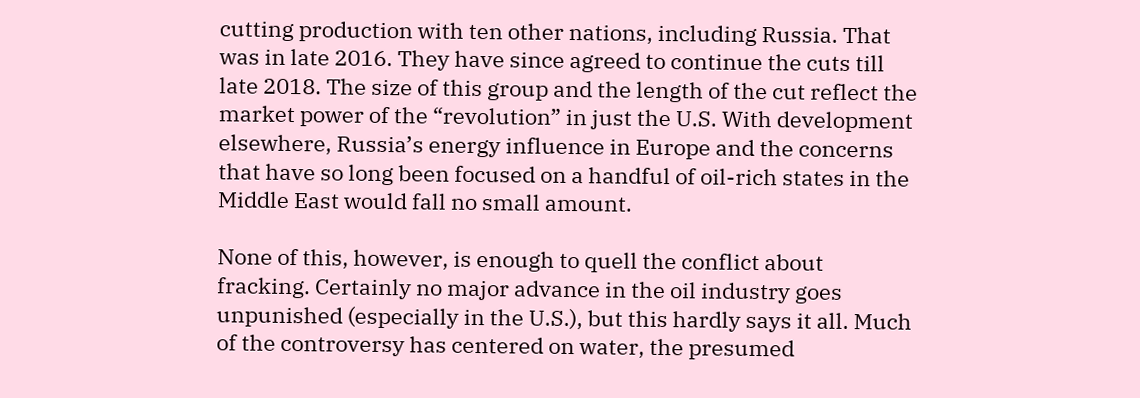cutting production with ten other nations, including Russia. That was in late 2016. They have since agreed to continue the cuts till late 2018. The size of this group and the length of the cut reflect the market power of the “revolution” in just the U.S. With development elsewhere, Russia’s energy influence in Europe and the concerns that have so long been focused on a handful of oil-rich states in the Middle East would fall no small amount.

None of this, however, is enough to quell the conflict about fracking. Certainly no major advance in the oil industry goes unpunished (especially in the U.S.), but this hardly says it all. Much of the controversy has centered on water, the presumed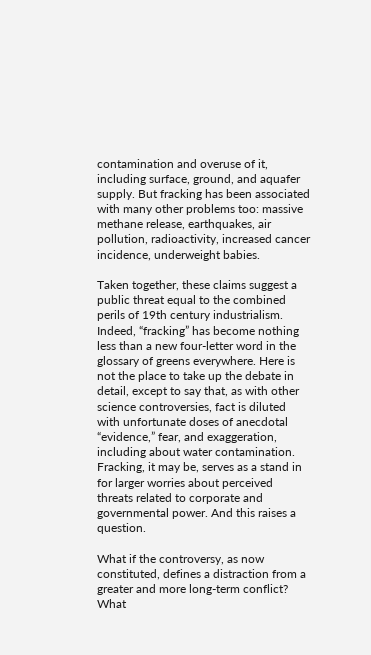contamination and overuse of it, including surface, ground, and aquafer supply. But fracking has been associated with many other problems too: massive methane release, earthquakes, air pollution, radioactivity, increased cancer incidence, underweight babies.

Taken together, these claims suggest a public threat equal to the combined perils of 19th century industrialism. Indeed, “fracking” has become nothing less than a new four-letter word in the glossary of greens everywhere. Here is not the place to take up the debate in detail, except to say that, as with other science controversies, fact is diluted with unfortunate doses of anecdotal “evidence,” fear, and exaggeration, including about water contamination. Fracking, it may be, serves as a stand in for larger worries about perceived threats related to corporate and governmental power. And this raises a question.

What if the controversy, as now constituted, defines a distraction from a greater and more long-term conflict? What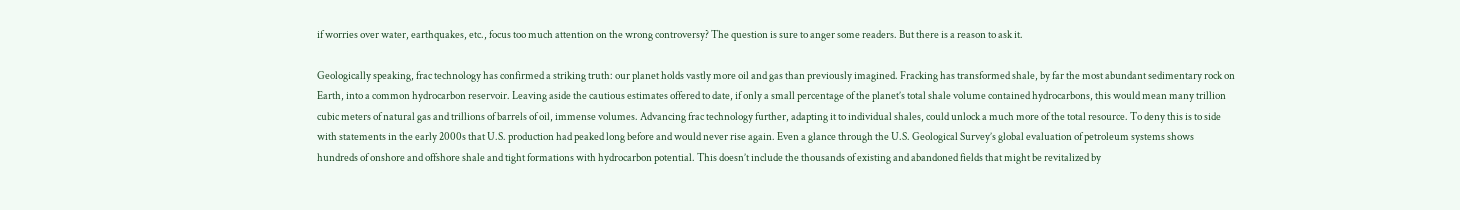if worries over water, earthquakes, etc., focus too much attention on the wrong controversy? The question is sure to anger some readers. But there is a reason to ask it.

Geologically speaking, frac technology has confirmed a striking truth: our planet holds vastly more oil and gas than previously imagined. Fracking has transformed shale, by far the most abundant sedimentary rock on Earth, into a common hydrocarbon reservoir. Leaving aside the cautious estimates offered to date, if only a small percentage of the planet’s total shale volume contained hydrocarbons, this would mean many trillion cubic meters of natural gas and trillions of barrels of oil, immense volumes. Advancing frac technology further, adapting it to individual shales, could unlock a much more of the total resource. To deny this is to side with statements in the early 2000s that U.S. production had peaked long before and would never rise again. Even a glance through the U.S. Geological Survey’s global evaluation of petroleum systems shows hundreds of onshore and offshore shale and tight formations with hydrocarbon potential. This doesn’t include the thousands of existing and abandoned fields that might be revitalized by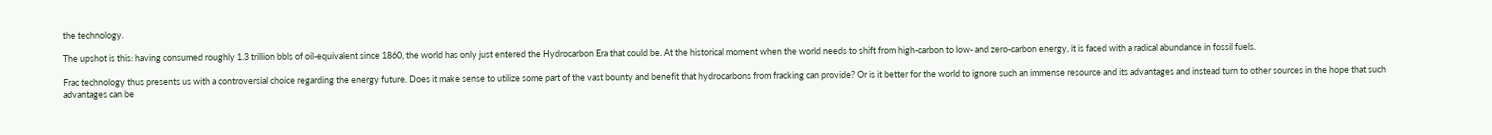the technology.

The upshot is this: having consumed roughly 1.3 trillion bbls of oil-equivalent since 1860, the world has only just entered the Hydrocarbon Era that could be. At the historical moment when the world needs to shift from high-carbon to low- and zero-carbon energy, it is faced with a radical abundance in fossil fuels.

Frac technology thus presents us with a controversial choice regarding the energy future. Does it make sense to utilize some part of the vast bounty and benefit that hydrocarbons from fracking can provide? Or is it better for the world to ignore such an immense resource and its advantages and instead turn to other sources in the hope that such advantages can be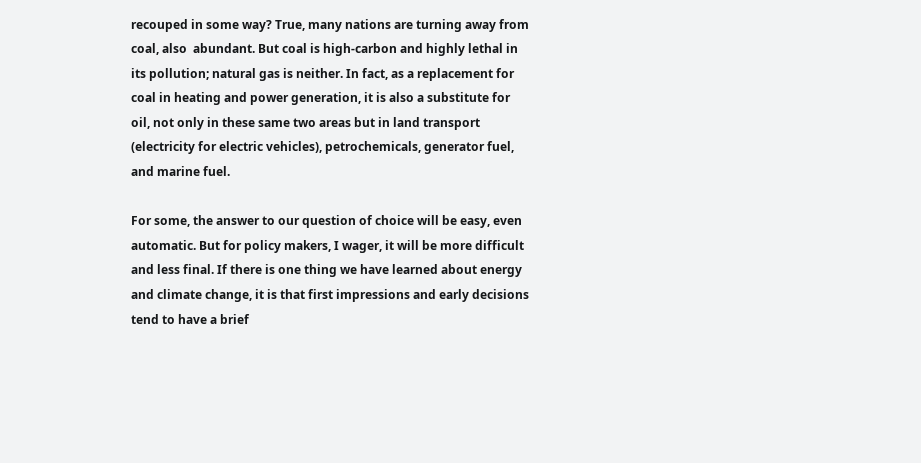recouped in some way? True, many nations are turning away from coal, also  abundant. But coal is high-carbon and highly lethal in its pollution; natural gas is neither. In fact, as a replacement for coal in heating and power generation, it is also a substitute for oil, not only in these same two areas but in land transport (electricity for electric vehicles), petrochemicals, generator fuel, and marine fuel.

For some, the answer to our question of choice will be easy, even automatic. But for policy makers, I wager, it will be more difficult and less final. If there is one thing we have learned about energy and climate change, it is that first impressions and early decisions tend to have a brief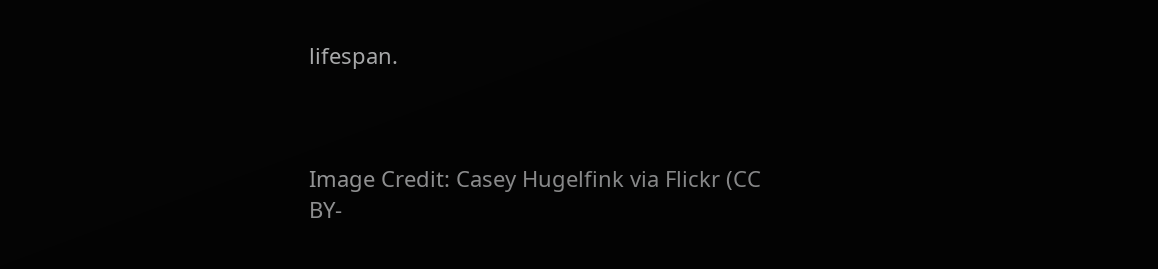lifespan.



Image Credit: Casey Hugelfink via Flickr (CC BY-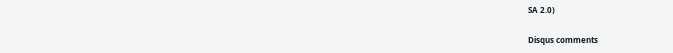SA 2.0)

Disqus comments